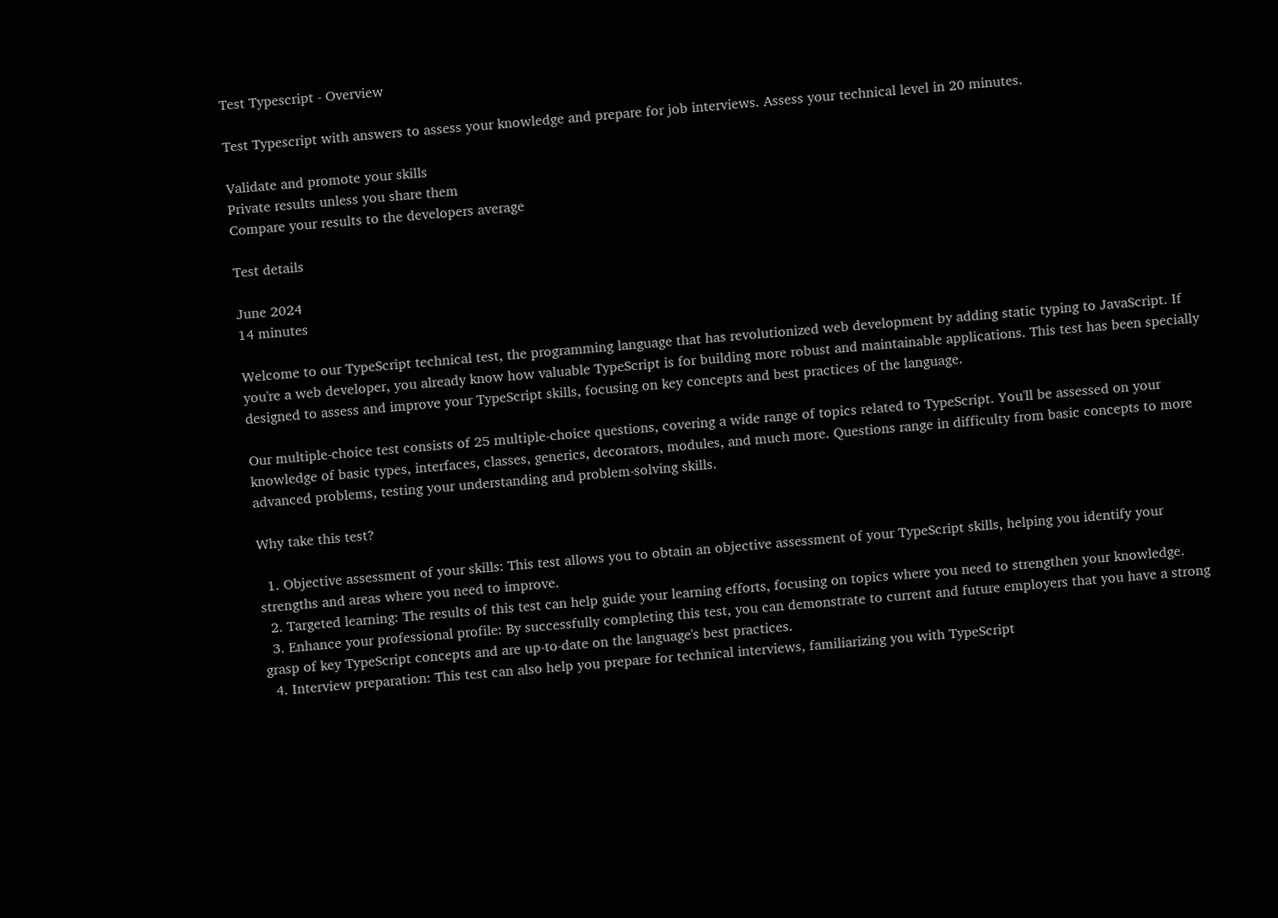Test Typescript - Overview

Test Typescript with answers to assess your knowledge and prepare for job interviews. Assess your technical level in 20 minutes.

Validate and promote your skills
Private results unless you share them
Compare your results to the developers average

Test details

June 2024
14 minutes

Welcome to our TypeScript technical test, the programming language that has revolutionized web development by adding static typing to JavaScript. If you're a web developer, you already know how valuable TypeScript is for building more robust and maintainable applications. This test has been specially designed to assess and improve your TypeScript skills, focusing on key concepts and best practices of the language.

Our multiple-choice test consists of 25 multiple-choice questions, covering a wide range of topics related to TypeScript. You'll be assessed on your knowledge of basic types, interfaces, classes, generics, decorators, modules, and much more. Questions range in difficulty from basic concepts to more advanced problems, testing your understanding and problem-solving skills.

Why take this test?

  1. Objective assessment of your skills: This test allows you to obtain an objective assessment of your TypeScript skills, helping you identify your strengths and areas where you need to improve.
  2. Targeted learning: The results of this test can help guide your learning efforts, focusing on topics where you need to strengthen your knowledge.
  3. Enhance your professional profile: By successfully completing this test, you can demonstrate to current and future employers that you have a strong grasp of key TypeScript concepts and are up-to-date on the language's best practices.
  4. Interview preparation: This test can also help you prepare for technical interviews, familiarizing you with TypeScript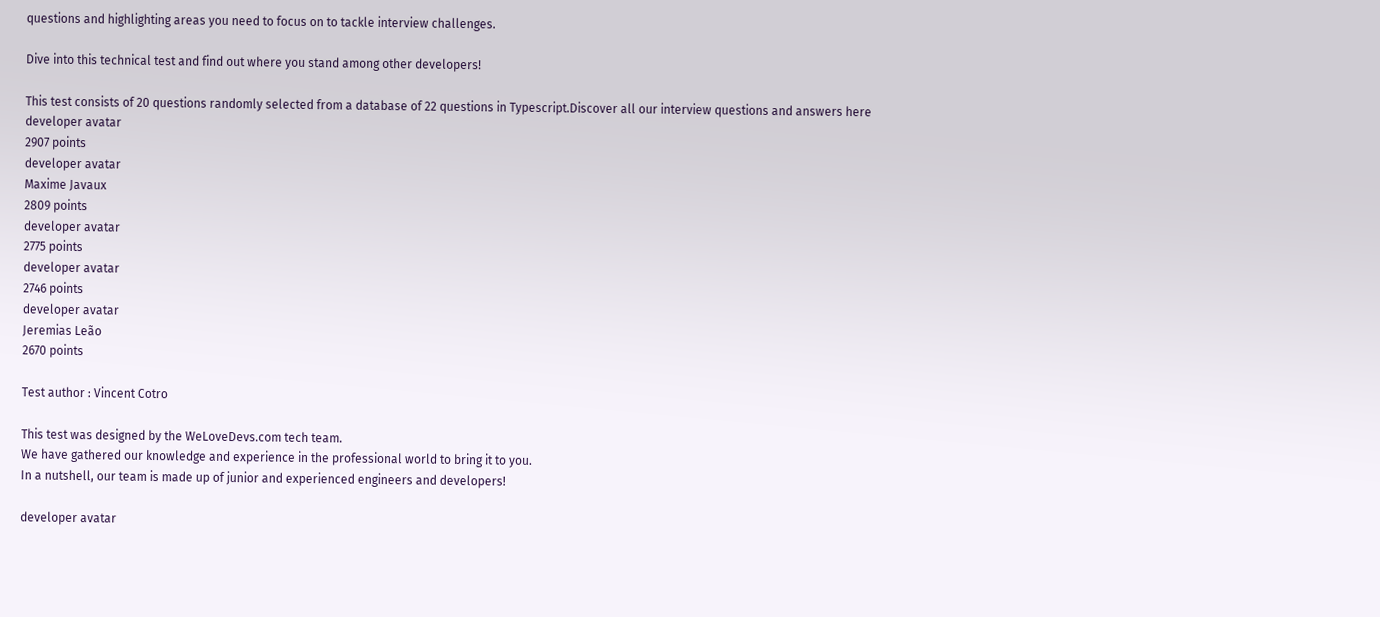questions and highlighting areas you need to focus on to tackle interview challenges.

Dive into this technical test and find out where you stand among other developers!

This test consists of 20 questions randomly selected from a database of 22 questions in Typescript.Discover all our interview questions and answers here
developer avatar
2907 points
developer avatar
Maxime Javaux
2809 points
developer avatar
2775 points
developer avatar
2746 points
developer avatar
Jeremias Leão
2670 points

Test author : Vincent Cotro

This test was designed by the WeLoveDevs.com tech team.
We have gathered our knowledge and experience in the professional world to bring it to you.
In a nutshell, our team is made up of junior and experienced engineers and developers!

developer avatar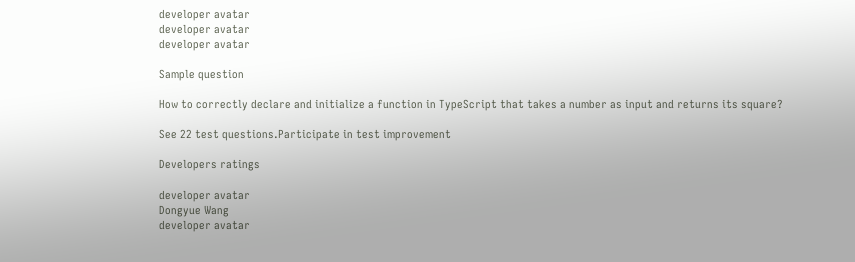developer avatar
developer avatar
developer avatar

Sample question

How to correctly declare and initialize a function in TypeScript that takes a number as input and returns its square?

See 22 test questions.Participate in test improvement

Developers ratings

developer avatar
Dongyue Wang
developer avatar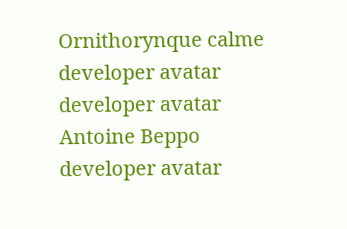Ornithorynque calme
developer avatar
developer avatar
Antoine Beppo
developer avatar